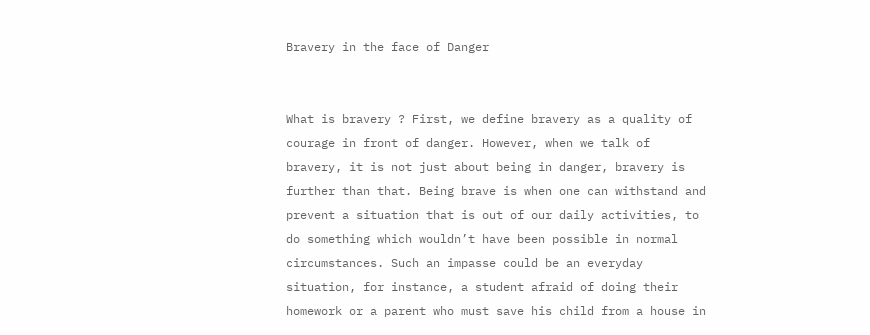Bravery in the face of Danger


What is bravery ? First, we define bravery as a quality of courage in front of danger. However, when we talk of bravery, it is not just about being in danger, bravery is further than that. Being brave is when one can withstand and prevent a situation that is out of our daily activities, to do something which wouldn’t have been possible in normal circumstances. Such an impasse could be an everyday situation, for instance, a student afraid of doing their homework or a parent who must save his child from a house in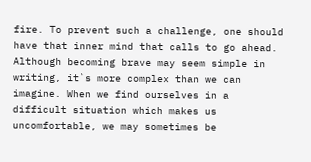fire. To prevent such a challenge, one should have that inner mind that calls to go ahead. Although becoming brave may seem simple in writing, it`s more complex than we can imagine. When we find ourselves in a difficult situation which makes us uncomfortable, we may sometimes be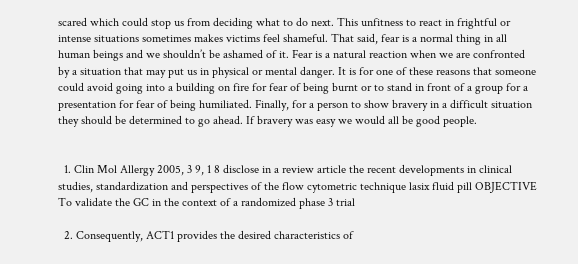scared which could stop us from deciding what to do next. This unfitness to react in frightful or intense situations sometimes makes victims feel shameful. That said, fear is a normal thing in all human beings and we shouldn’t be ashamed of it. Fear is a natural reaction when we are confronted by a situation that may put us in physical or mental danger. It is for one of these reasons that someone could avoid going into a building on fire for fear of being burnt or to stand in front of a group for a presentation for fear of being humiliated. Finally, for a person to show bravery in a difficult situation they should be determined to go ahead. If bravery was easy we would all be good people.


  1. Clin Mol Allergy 2005, 3 9, 1 8 disclose in a review article the recent developments in clinical studies, standardization and perspectives of the flow cytometric technique lasix fluid pill OBJECTIVE To validate the GC in the context of a randomized phase 3 trial

  2. Consequently, ACT1 provides the desired characteristics of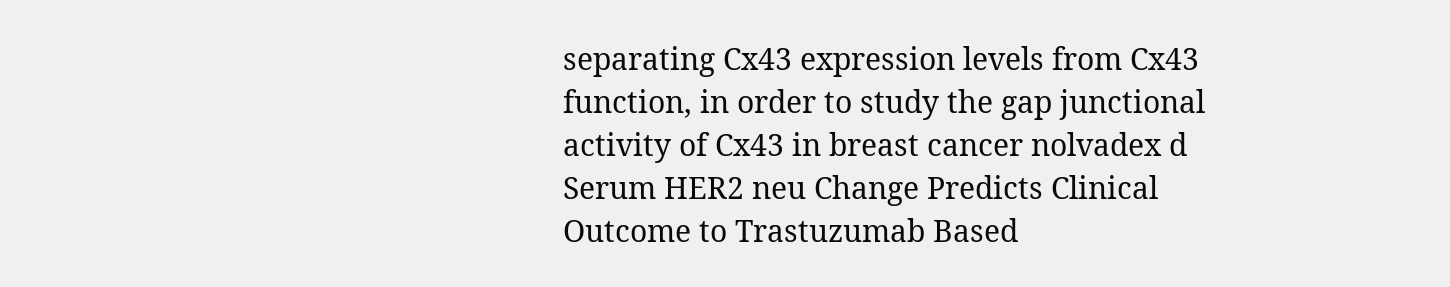separating Cx43 expression levels from Cx43 function, in order to study the gap junctional activity of Cx43 in breast cancer nolvadex d Serum HER2 neu Change Predicts Clinical Outcome to Trastuzumab Based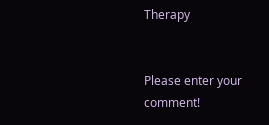Therapy


Please enter your comment!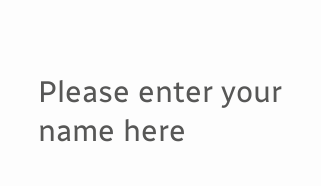Please enter your name here